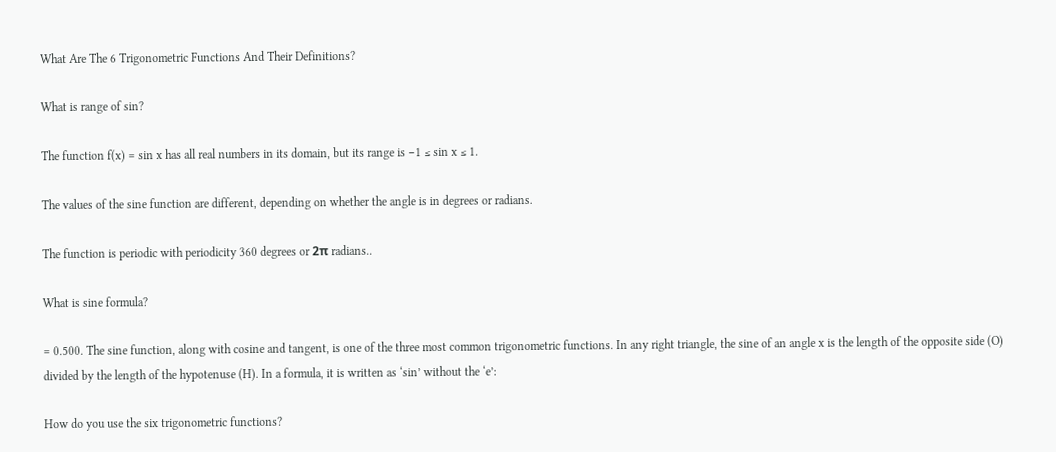What Are The 6 Trigonometric Functions And Their Definitions?

What is range of sin?

The function f(x) = sin x has all real numbers in its domain, but its range is −1 ≤ sin x ≤ 1.

The values of the sine function are different, depending on whether the angle is in degrees or radians.

The function is periodic with periodicity 360 degrees or 2π radians..

What is sine formula?

= 0.500. The sine function, along with cosine and tangent, is one of the three most common trigonometric functions. In any right triangle, the sine of an angle x is the length of the opposite side (O) divided by the length of the hypotenuse (H). In a formula, it is written as ‘sin’ without the ‘e’:

How do you use the six trigonometric functions?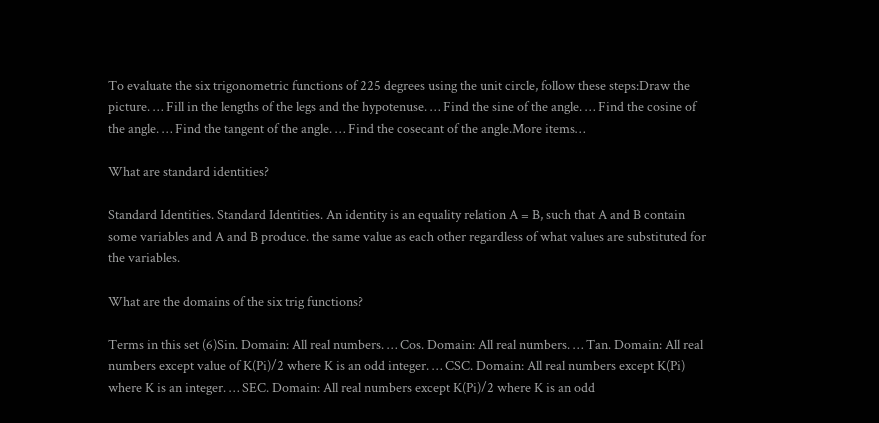To evaluate the six trigonometric functions of 225 degrees using the unit circle, follow these steps:Draw the picture. … Fill in the lengths of the legs and the hypotenuse. … Find the sine of the angle. … Find the cosine of the angle. … Find the tangent of the angle. … Find the cosecant of the angle.More items…

What are standard identities?

Standard Identities. Standard Identities. An identity is an equality relation A = B, such that A and B contain some variables and A and B produce. the same value as each other regardless of what values are substituted for the variables.

What are the domains of the six trig functions?

Terms in this set (6)Sin. Domain: All real numbers. … Cos. Domain: All real numbers. … Tan. Domain: All real numbers except value of K(Pi)/2 where K is an odd integer. … CSC. Domain: All real numbers except K(Pi) where K is an integer. … SEC. Domain: All real numbers except K(Pi)/2 where K is an odd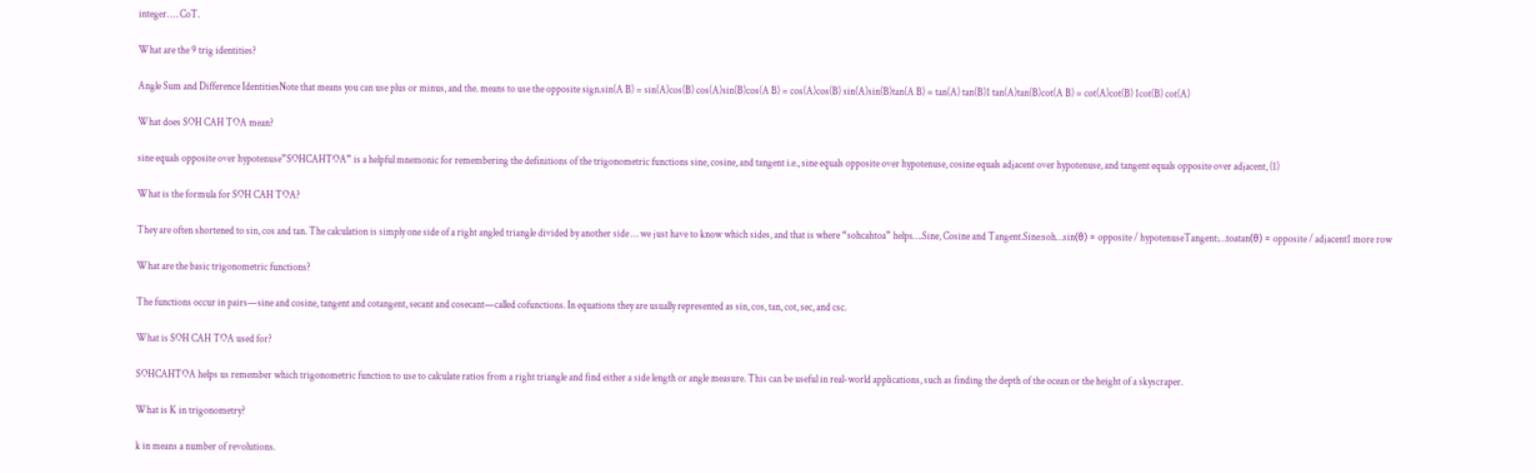integer. … CoT.

What are the 9 trig identities?

Angle Sum and Difference IdentitiesNote that means you can use plus or minus, and the. means to use the opposite sign.sin(A B) = sin(A)cos(B) cos(A)sin(B)cos(A B) = cos(A)cos(B) sin(A)sin(B)tan(A B) = tan(A) tan(B)1 tan(A)tan(B)cot(A B) = cot(A)cot(B) 1cot(B) cot(A)

What does SOH CAH TOA mean?

sine equals opposite over hypotenuse”SOHCAHTOA” is a helpful mnemonic for remembering the definitions of the trigonometric functions sine, cosine, and tangent i.e., sine equals opposite over hypotenuse, cosine equals adjacent over hypotenuse, and tangent equals opposite over adjacent, (1)

What is the formula for SOH CAH TOA?

They are often shortened to sin, cos and tan. The calculation is simply one side of a right angled triangle divided by another side … we just have to know which sides, and that is where “sohcahtoa” helps….Sine, Cosine and Tangent.Sine:soh…sin(θ) = opposite / hypotenuseTangent:…toatan(θ) = opposite / adjacent1 more row

What are the basic trigonometric functions?

The functions occur in pairs—sine and cosine, tangent and cotangent, secant and cosecant—called cofunctions. In equations they are usually represented as sin, cos, tan, cot, sec, and csc.

What is SOH CAH TOA used for?

SOHCAHTOA helps us remember which trigonometric function to use to calculate ratios from a right triangle and find either a side length or angle measure. This can be useful in real-world applications, such as finding the depth of the ocean or the height of a skyscraper.

What is K in trigonometry?

k in means a number of revolutions.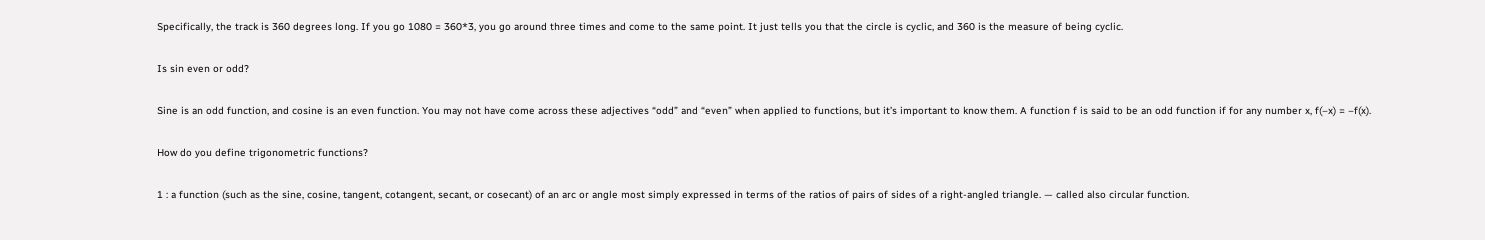Specifically, the track is 360 degrees long. If you go 1080 = 360*3, you go around three times and come to the same point. It just tells you that the circle is cyclic, and 360 is the measure of being cyclic.

Is sin even or odd?

Sine is an odd function, and cosine is an even function. You may not have come across these adjectives “odd” and “even” when applied to functions, but it’s important to know them. A function f is said to be an odd function if for any number x, f(–x) = –f(x).

How do you define trigonometric functions?

1 : a function (such as the sine, cosine, tangent, cotangent, secant, or cosecant) of an arc or angle most simply expressed in terms of the ratios of pairs of sides of a right-angled triangle. — called also circular function.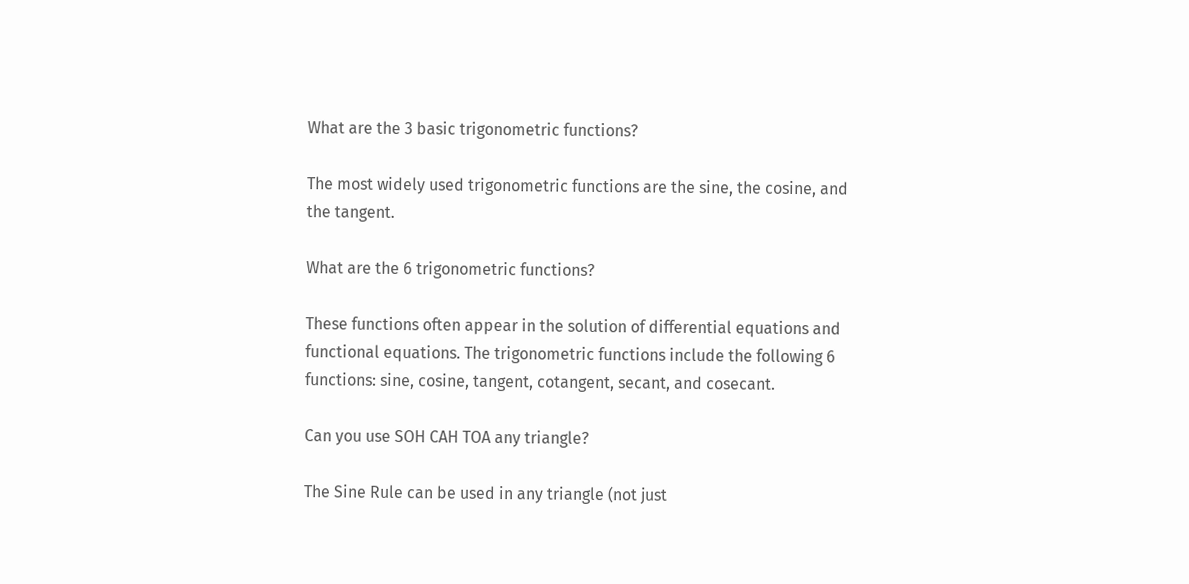What are the 3 basic trigonometric functions?

The most widely used trigonometric functions are the sine, the cosine, and the tangent.

What are the 6 trigonometric functions?

These functions often appear in the solution of differential equations and functional equations. The trigonometric functions include the following 6 functions: sine, cosine, tangent, cotangent, secant, and cosecant.

Can you use SOH CAH TOA any triangle?

The Sine Rule can be used in any triangle (not just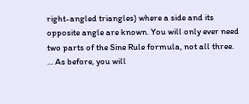right-angled triangles) where a side and its opposite angle are known. You will only ever need two parts of the Sine Rule formula, not all three. … As before, you will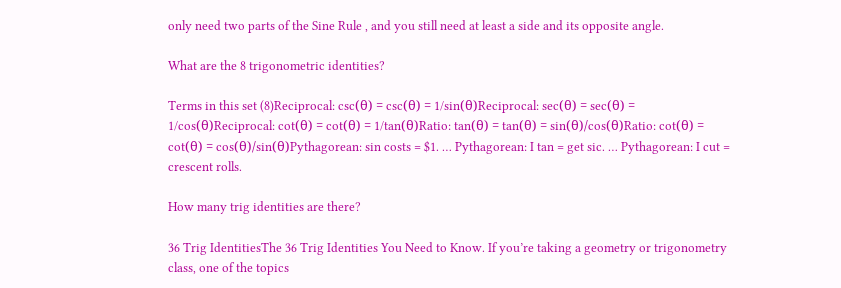only need two parts of the Sine Rule , and you still need at least a side and its opposite angle.

What are the 8 trigonometric identities?

Terms in this set (8)Reciprocal: csc(θ) = csc(θ) = 1/sin(θ)Reciprocal: sec(θ) = sec(θ) = 1/cos(θ)Reciprocal: cot(θ) = cot(θ) = 1/tan(θ)Ratio: tan(θ) = tan(θ) = sin(θ)/cos(θ)Ratio: cot(θ) = cot(θ) = cos(θ)/sin(θ)Pythagorean: sin costs = $1. … Pythagorean: I tan = get sic. … Pythagorean: I cut = crescent rolls.

How many trig identities are there?

36 Trig IdentitiesThe 36 Trig Identities You Need to Know. If you’re taking a geometry or trigonometry class, one of the topics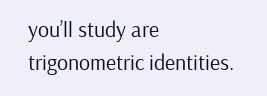you’ll study are trigonometric identities.